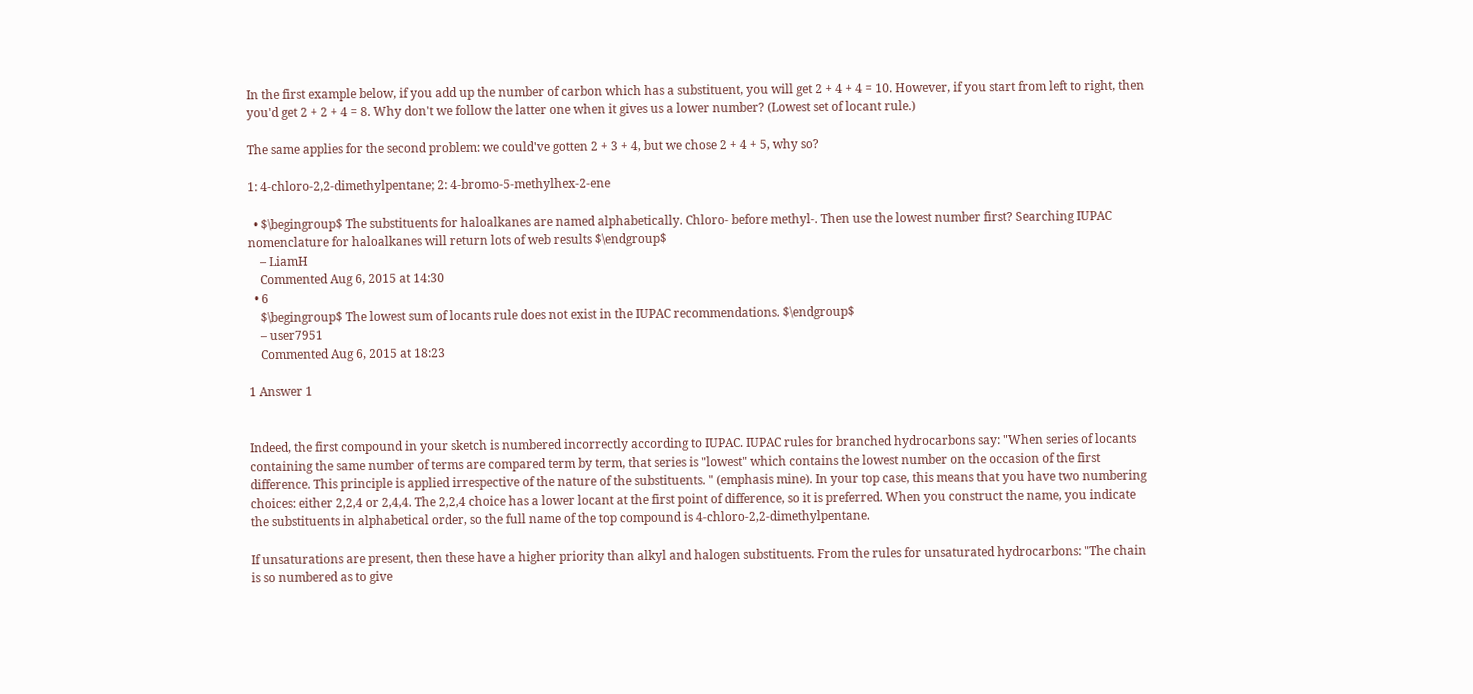In the first example below, if you add up the number of carbon which has a substituent, you will get 2 + 4 + 4 = 10. However, if you start from left to right, then you'd get 2 + 2 + 4 = 8. Why don't we follow the latter one when it gives us a lower number? (Lowest set of locant rule.)

The same applies for the second problem: we could've gotten 2 + 3 + 4, but we chose 2 + 4 + 5, why so?

1: 4‐chloro‐2,2‐dimethylpentane; 2: 4‐bromo‐5‐methylhex‐2‐ene

  • $\begingroup$ The substituents for haloalkanes are named alphabetically. Chloro- before methyl-. Then use the lowest number first? Searching IUPAC nomenclature for haloalkanes will return lots of web results $\endgroup$
    – LiamH
    Commented Aug 6, 2015 at 14:30
  • 6
    $\begingroup$ The lowest sum of locants rule does not exist in the IUPAC recommendations. $\endgroup$
    – user7951
    Commented Aug 6, 2015 at 18:23

1 Answer 1


Indeed, the first compound in your sketch is numbered incorrectly according to IUPAC. IUPAC rules for branched hydrocarbons say: "When series of locants containing the same number of terms are compared term by term, that series is "lowest" which contains the lowest number on the occasion of the first difference. This principle is applied irrespective of the nature of the substituents. " (emphasis mine). In your top case, this means that you have two numbering choices: either 2,2,4 or 2,4,4. The 2,2,4 choice has a lower locant at the first point of difference, so it is preferred. When you construct the name, you indicate the substituents in alphabetical order, so the full name of the top compound is 4-chloro-2,2-dimethylpentane.

If unsaturations are present, then these have a higher priority than alkyl and halogen substituents. From the rules for unsaturated hydrocarbons: "The chain is so numbered as to give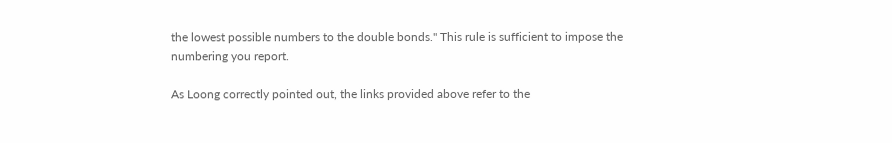the lowest possible numbers to the double bonds." This rule is sufficient to impose the numbering you report.

As Loong correctly pointed out, the links provided above refer to the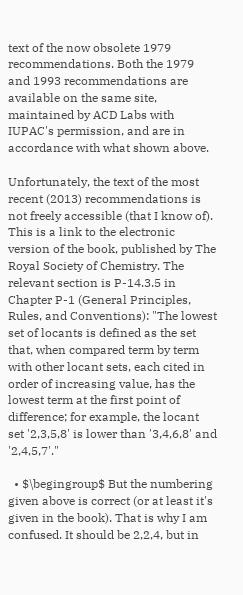text of the now obsolete 1979 recommendations. Both the 1979 and 1993 recommendations are available on the same site, maintained by ACD Labs with IUPAC's permission, and are in accordance with what shown above.

Unfortunately, the text of the most recent (2013) recommendations is not freely accessible (that I know of). This is a link to the electronic version of the book, published by The Royal Society of Chemistry. The relevant section is P-14.3.5 in Chapter P-1 (General Principles, Rules, and Conventions): "The lowest set of locants is defined as the set that, when compared term by term with other locant sets, each cited in order of increasing value, has the lowest term at the first point of difference; for example, the locant set '2,3,5,8' is lower than '3,4,6,8' and '2,4,5,7'."

  • $\begingroup$ But the numbering given above is correct (or at least it's given in the book). That is why I am confused. It should be 2,2,4, but in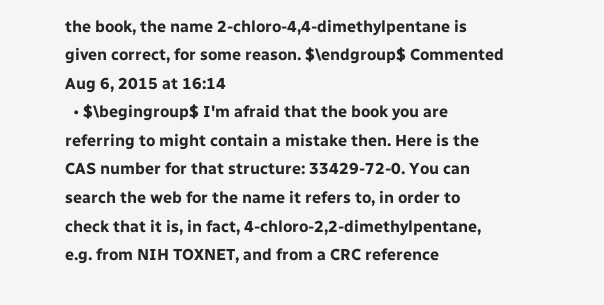the book, the name 2-chloro-4,4-dimethylpentane is given correct, for some reason. $\endgroup$ Commented Aug 6, 2015 at 16:14
  • $\begingroup$ I'm afraid that the book you are referring to might contain a mistake then. Here is the CAS number for that structure: 33429-72-0. You can search the web for the name it refers to, in order to check that it is, in fact, 4-chloro-2,2-dimethylpentane, e.g. from NIH TOXNET, and from a CRC reference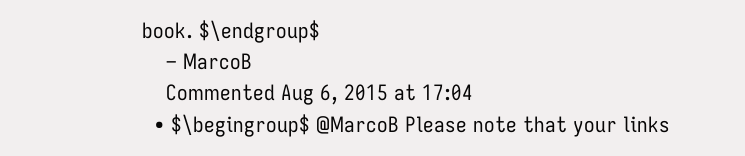book. $\endgroup$
    – MarcoB
    Commented Aug 6, 2015 at 17:04
  • $\begingroup$ @MarcoB Please note that your links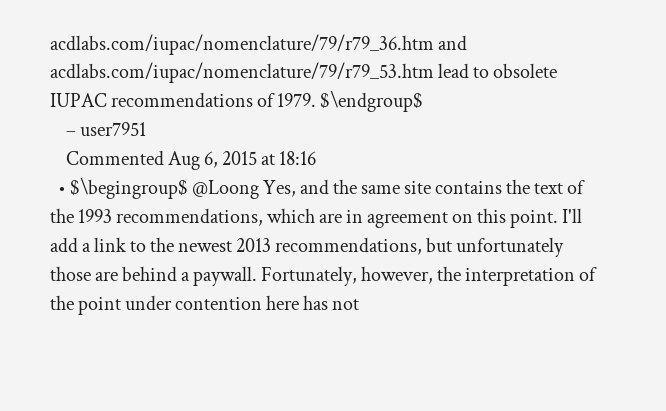acdlabs.com/iupac/nomenclature/79/r79_36.htm and acdlabs.com/iupac/nomenclature/79/r79_53.htm lead to obsolete IUPAC recommendations of 1979. $\endgroup$
    – user7951
    Commented Aug 6, 2015 at 18:16
  • $\begingroup$ @Loong Yes, and the same site contains the text of the 1993 recommendations, which are in agreement on this point. I'll add a link to the newest 2013 recommendations, but unfortunately those are behind a paywall. Fortunately, however, the interpretation of the point under contention here has not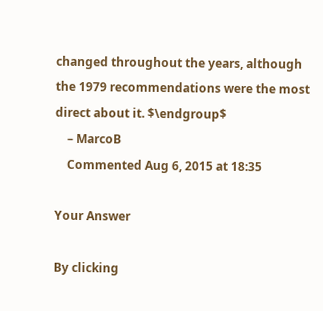changed throughout the years, although the 1979 recommendations were the most direct about it. $\endgroup$
    – MarcoB
    Commented Aug 6, 2015 at 18:35

Your Answer

By clicking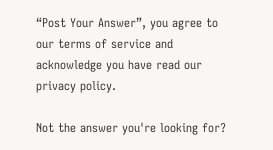“Post Your Answer”, you agree to our terms of service and acknowledge you have read our privacy policy.

Not the answer you're looking for?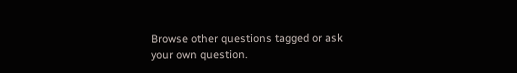Browse other questions tagged or ask your own question.